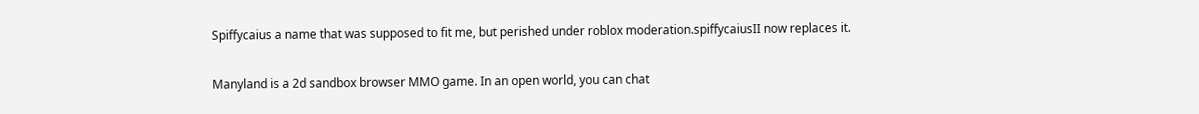Spiffycaius a name that was supposed to fit me, but perished under roblox moderation.spiffycaiusII now replaces it.

Manyland is a 2d sandbox browser MMO game. In an open world, you can chat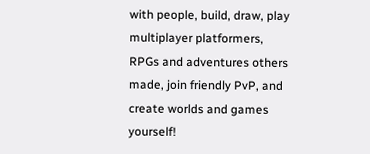with people, build, draw, play multiplayer platformers, RPGs and adventures others made, join friendly PvP, and create worlds and games yourself!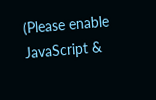(Please enable JavaScript &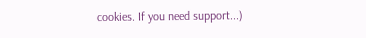cookies. If you need support...)